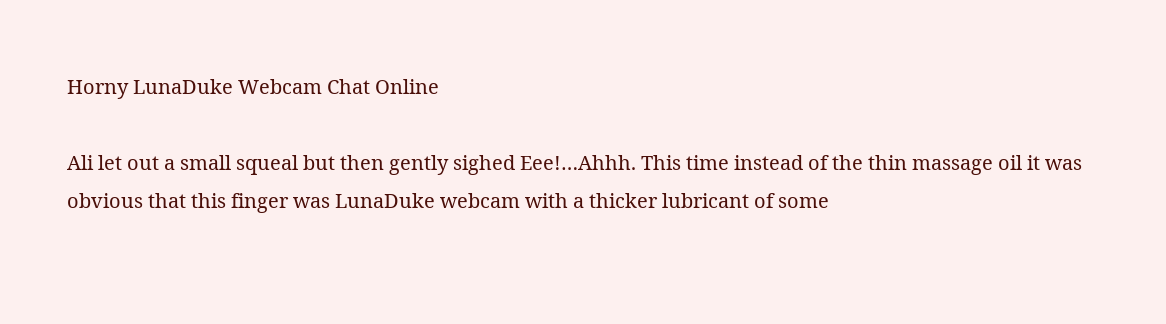Horny LunaDuke Webcam Chat Online

Ali let out a small squeal but then gently sighed Eee!…Ahhh. This time instead of the thin massage oil it was obvious that this finger was LunaDuke webcam with a thicker lubricant of some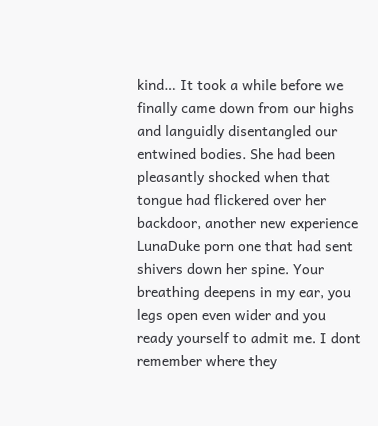kind… It took a while before we finally came down from our highs and languidly disentangled our entwined bodies. She had been pleasantly shocked when that tongue had flickered over her backdoor, another new experience LunaDuke porn one that had sent shivers down her spine. Your breathing deepens in my ear, you legs open even wider and you ready yourself to admit me. I dont remember where they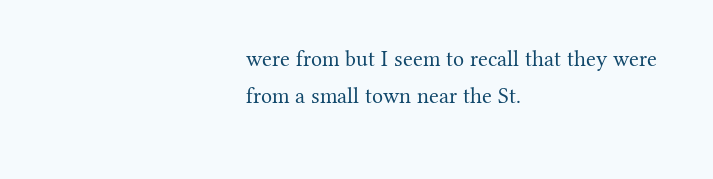were from but I seem to recall that they were from a small town near the St.